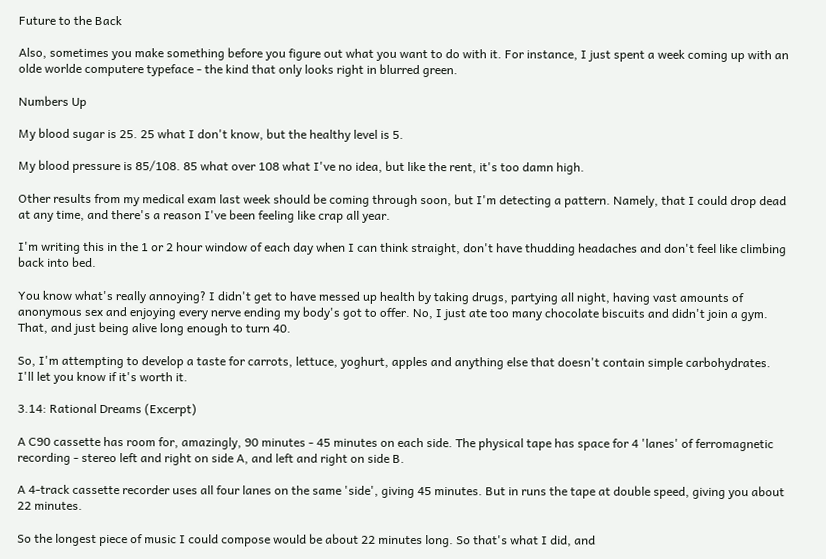Future to the Back

Also, sometimes you make something before you figure out what you want to do with it. For instance, I just spent a week coming up with an olde worlde computere typeface - the kind that only looks right in blurred green.

Numbers Up

My blood sugar is 25. 25 what I don't know, but the healthy level is 5.

My blood pressure is 85/108. 85 what over 108 what I've no idea, but like the rent, it's too damn high.

Other results from my medical exam last week should be coming through soon, but I'm detecting a pattern. Namely, that I could drop dead at any time, and there's a reason I've been feeling like crap all year.

I'm writing this in the 1 or 2 hour window of each day when I can think straight, don't have thudding headaches and don't feel like climbing back into bed.

You know what's really annoying? I didn't get to have messed up health by taking drugs, partying all night, having vast amounts of anonymous sex and enjoying every nerve ending my body's got to offer. No, I just ate too many chocolate biscuits and didn't join a gym. That, and just being alive long enough to turn 40.

So, I'm attempting to develop a taste for carrots, lettuce, yoghurt, apples and anything else that doesn't contain simple carbohydrates. I'll let you know if it's worth it.

3.14: Rational Dreams (Excerpt)

A C90 cassette has room for, amazingly, 90 minutes - 45 minutes on each side. The physical tape has space for 4 'lanes' of ferromagnetic recording - stereo left and right on side A, and left and right on side B.

A 4-track cassette recorder uses all four lanes on the same 'side', giving 45 minutes. But in runs the tape at double speed, giving you about 22 minutes.

So the longest piece of music I could compose would be about 22 minutes long. So that's what I did, and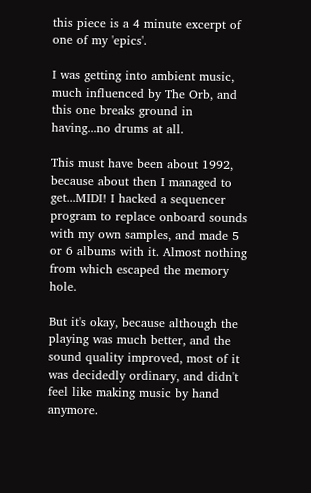this piece is a 4 minute excerpt of one of my 'epics'.

I was getting into ambient music, much influenced by The Orb, and this one breaks ground in having...no drums at all.

This must have been about 1992, because about then I managed to get...MIDI! I hacked a sequencer program to replace onboard sounds with my own samples, and made 5 or 6 albums with it. Almost nothing from which escaped the memory hole.

But it's okay, because although the playing was much better, and the sound quality improved, most of it was decidedly ordinary, and didn't feel like making music by hand anymore.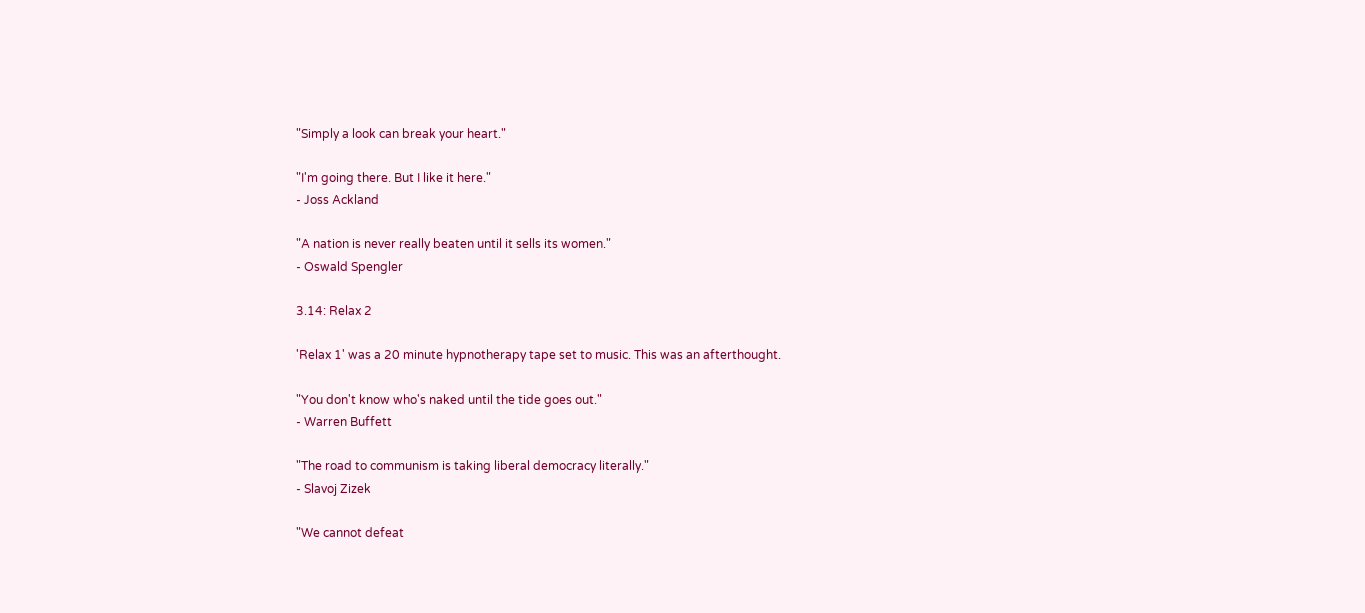"Simply a look can break your heart."

"I'm going there. But I like it here."
- Joss Ackland

"A nation is never really beaten until it sells its women."
- Oswald Spengler

3.14: Relax 2

'Relax 1' was a 20 minute hypnotherapy tape set to music. This was an afterthought.

"You don't know who's naked until the tide goes out."
- Warren Buffett

"The road to communism is taking liberal democracy literally."
- Slavoj Zizek

"We cannot defeat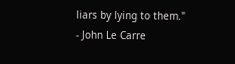liars by lying to them."
- John Le Carre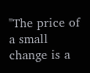"The price of a small change is a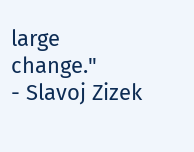large change."
- Slavoj Zizek